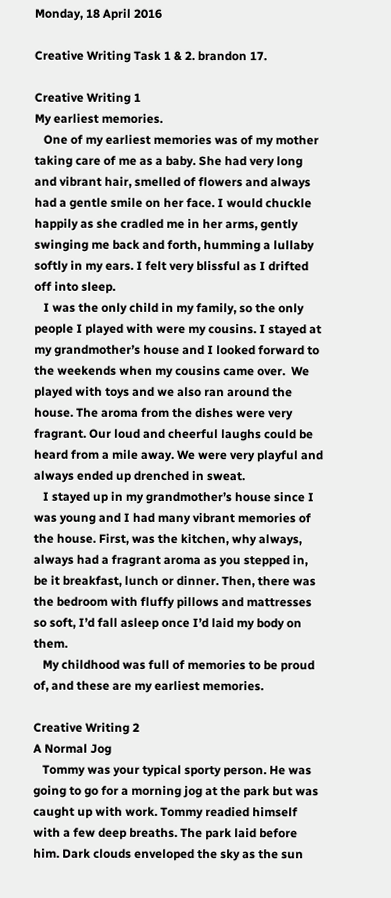Monday, 18 April 2016

Creative Writing Task 1 & 2. brandon 17.

Creative Writing 1
My earliest memories.
   One of my earliest memories was of my mother taking care of me as a baby. She had very long and vibrant hair, smelled of flowers and always had a gentle smile on her face. I would chuckle happily as she cradled me in her arms, gently swinging me back and forth, humming a lullaby softly in my ears. I felt very blissful as I drifted off into sleep.
   I was the only child in my family, so the only people I played with were my cousins. I stayed at my grandmother’s house and I looked forward to the weekends when my cousins came over.  We played with toys and we also ran around the house. The aroma from the dishes were very fragrant. Our loud and cheerful laughs could be heard from a mile away. We were very playful and always ended up drenched in sweat.
   I stayed up in my grandmother’s house since I was young and I had many vibrant memories of the house. First, was the kitchen, why always, always had a fragrant aroma as you stepped in, be it breakfast, lunch or dinner. Then, there was the bedroom with fluffy pillows and mattresses so soft, I’d fall asleep once I’d laid my body on them.
   My childhood was full of memories to be proud of, and these are my earliest memories.

Creative Writing 2
A Normal Jog
   Tommy was your typical sporty person. He was going to go for a morning jog at the park but was caught up with work. Tommy readied himself with a few deep breaths. The park laid before him. Dark clouds enveloped the sky as the sun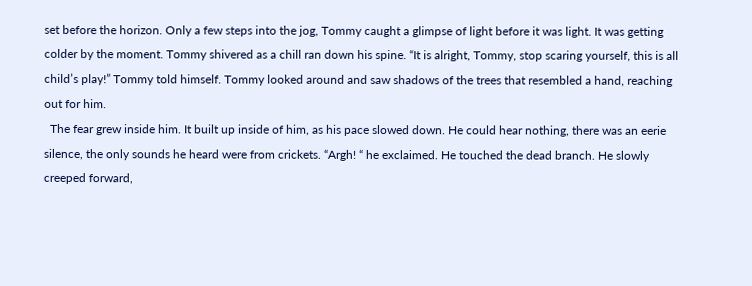set before the horizon. Only a few steps into the jog, Tommy caught a glimpse of light before it was light. It was getting colder by the moment. Tommy shivered as a chill ran down his spine. “It is alright, Tommy, stop scaring yourself, this is all child’s play!” Tommy told himself. Tommy looked around and saw shadows of the trees that resembled a hand, reaching out for him.
  The fear grew inside him. It built up inside of him, as his pace slowed down. He could hear nothing, there was an eerie silence, the only sounds he heard were from crickets. “Argh! “ he exclaimed. He touched the dead branch. He slowly creeped forward,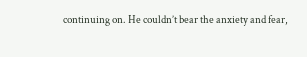continuing on. He couldn’t bear the anxiety and fear,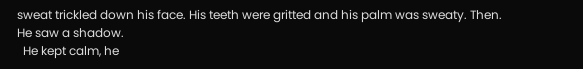sweat trickled down his face. His teeth were gritted and his palm was sweaty. Then. He saw a shadow.
  He kept calm, he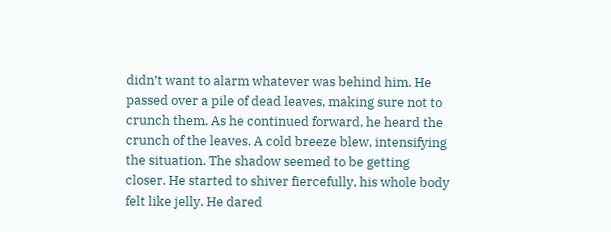didn’t want to alarm whatever was behind him. He passed over a pile of dead leaves, making sure not to crunch them. As he continued forward, he heard the crunch of the leaves. A cold breeze blew, intensifying the situation. The shadow seemed to be getting closer. He started to shiver fiercefully, his whole body felt like jelly. He dared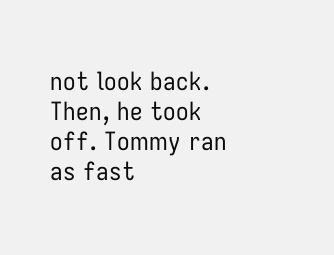not look back. Then, he took off. Tommy ran as fast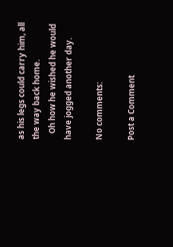as his legs could carry him, all the way back home.
   Oh how he wished he would have jogged another day.

No comments:

Post a Comment